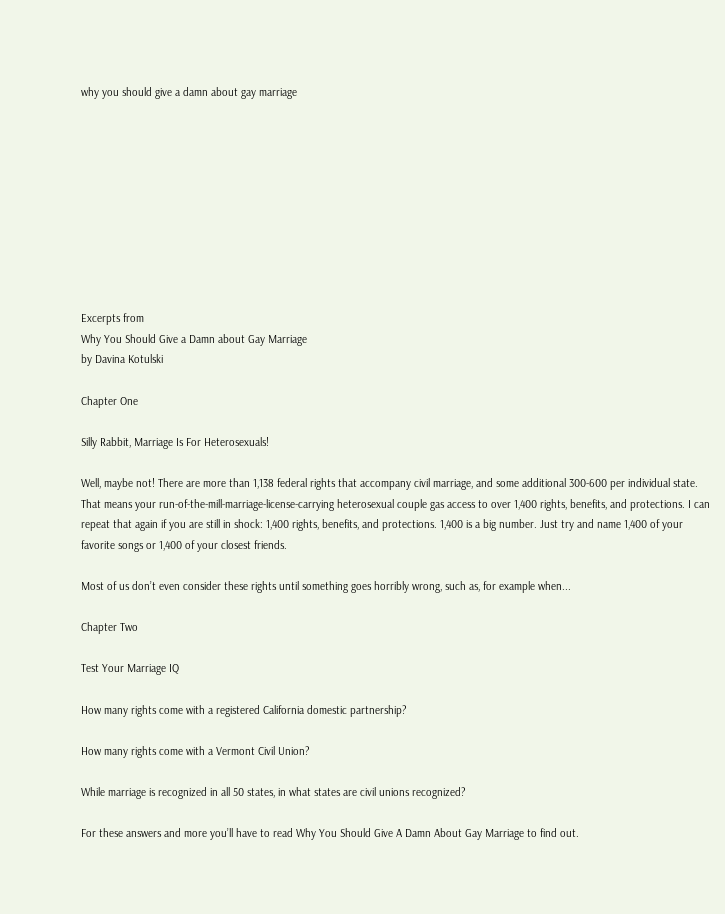why you should give a damn about gay marriage










Excerpts from
Why You Should Give a Damn about Gay Marriage
by Davina Kotulski

Chapter One

Silly Rabbit, Marriage Is For Heterosexuals!

Well, maybe not! There are more than 1,138 federal rights that accompany civil marriage, and some additional 300-600 per individual state. That means your run-of-the-mill-marriage-license-carrying heterosexual couple gas access to over 1,400 rights, benefits, and protections. I can repeat that again if you are still in shock: 1,400 rights, benefits, and protections. 1,400 is a big number. Just try and name 1,400 of your favorite songs or 1,400 of your closest friends.

Most of us don’t even consider these rights until something goes horribly wrong, such as, for example when...

Chapter Two

Test Your Marriage IQ

How many rights come with a registered California domestic partnership?

How many rights come with a Vermont Civil Union?

While marriage is recognized in all 50 states, in what states are civil unions recognized?

For these answers and more you’ll have to read Why You Should Give A Damn About Gay Marriage to find out.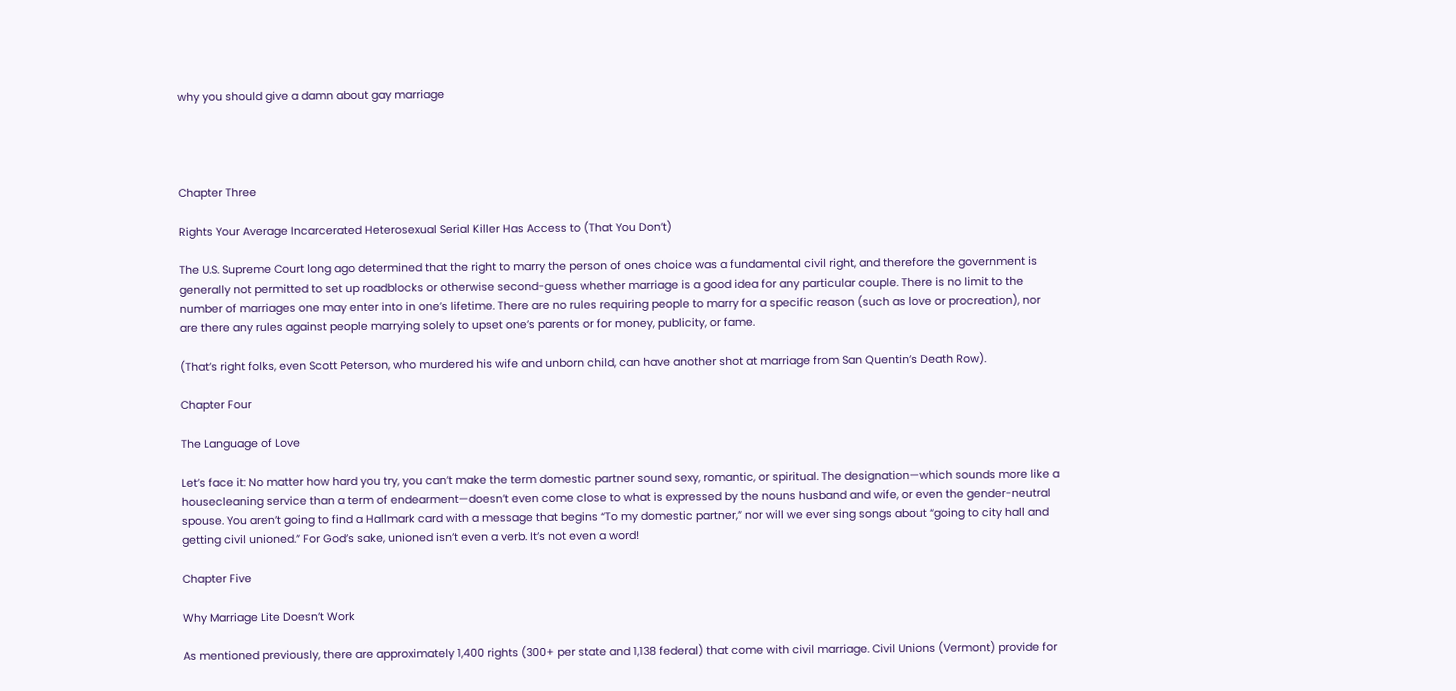why you should give a damn about gay marriage




Chapter Three

Rights Your Average Incarcerated Heterosexual Serial Killer Has Access to (That You Don’t)

The U.S. Supreme Court long ago determined that the right to marry the person of ones choice was a fundamental civil right, and therefore the government is generally not permitted to set up roadblocks or otherwise second-guess whether marriage is a good idea for any particular couple. There is no limit to the number of marriages one may enter into in one’s lifetime. There are no rules requiring people to marry for a specific reason (such as love or procreation), nor are there any rules against people marrying solely to upset one’s parents or for money, publicity, or fame.

(That’s right folks, even Scott Peterson, who murdered his wife and unborn child, can have another shot at marriage from San Quentin’s Death Row).

Chapter Four

The Language of Love

Let’s face it: No matter how hard you try, you can’t make the term domestic partner sound sexy, romantic, or spiritual. The designation—which sounds more like a housecleaning service than a term of endearment—doesn’t even come close to what is expressed by the nouns husband and wife, or even the gender-neutral spouse. You aren’t going to find a Hallmark card with a message that begins “To my domestic partner,” nor will we ever sing songs about “going to city hall and getting civil unioned.” For God’s sake, unioned isn’t even a verb. It’s not even a word!

Chapter Five

Why Marriage Lite Doesn’t Work

As mentioned previously, there are approximately 1,400 rights (300+ per state and 1,138 federal) that come with civil marriage. Civil Unions (Vermont) provide for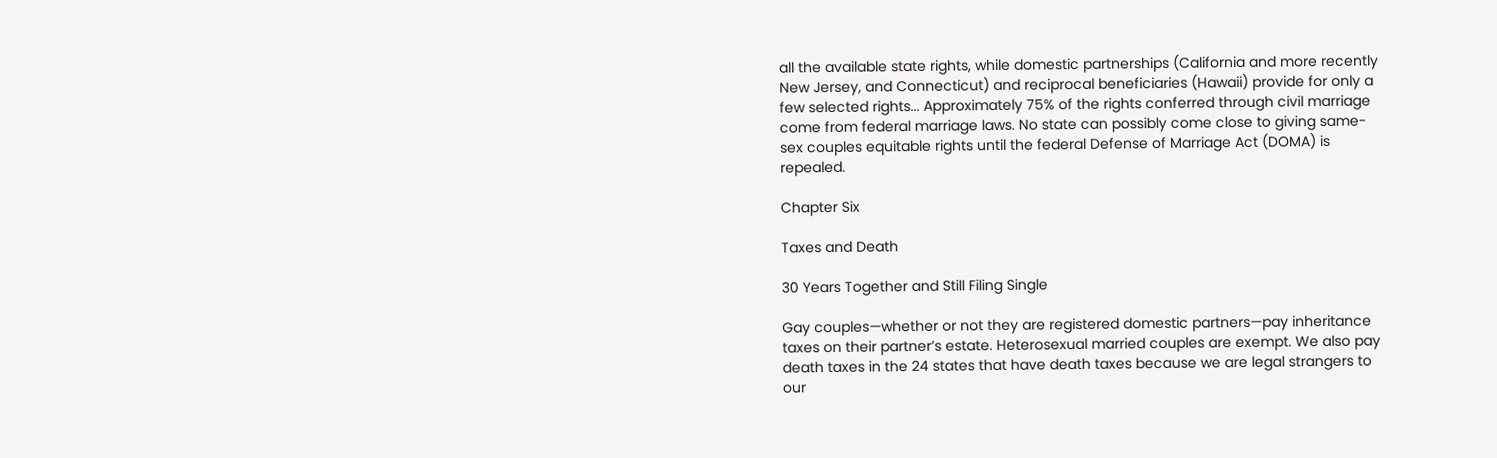all the available state rights, while domestic partnerships (California and more recently New Jersey, and Connecticut) and reciprocal beneficiaries (Hawaii) provide for only a few selected rights... Approximately 75% of the rights conferred through civil marriage come from federal marriage laws. No state can possibly come close to giving same-sex couples equitable rights until the federal Defense of Marriage Act (DOMA) is repealed.

Chapter Six

Taxes and Death

30 Years Together and Still Filing Single

Gay couples—whether or not they are registered domestic partners—pay inheritance taxes on their partner’s estate. Heterosexual married couples are exempt. We also pay death taxes in the 24 states that have death taxes because we are legal strangers to our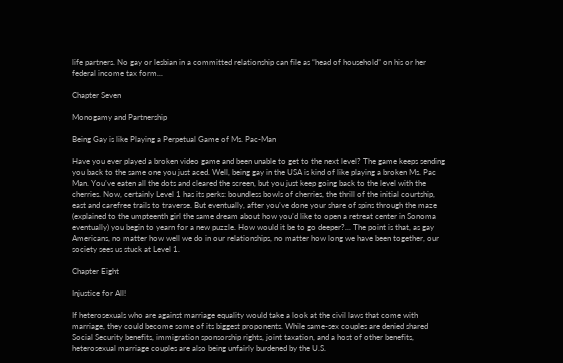life partners. No gay or lesbian in a committed relationship can file as “head of household” on his or her federal income tax form...

Chapter Seven

Monogamy and Partnership

Being Gay is like Playing a Perpetual Game of Ms. Pac-Man

Have you ever played a broken video game and been unable to get to the next level? The game keeps sending you back to the same one you just aced. Well, being gay in the USA is kind of like playing a broken Ms. Pac Man. You’ve eaten all the dots and cleared the screen, but you just keep going back to the level with the cherries. Now, certainly Level 1 has its perks: boundless bowls of cherries, the thrill of the initial courtship, east and carefree trails to traverse. But eventually, after you’ve done your share of spins through the maze (explained to the umpteenth girl the same dream about how you’d like to open a retreat center in Sonoma eventually) you begin to yearn for a new puzzle. How would it be to go deeper?... The point is that, as gay Americans, no matter how well we do in our relationships, no matter how long we have been together, our society sees us stuck at Level 1.

Chapter Eight

Injustice for All!

If heterosexuals who are against marriage equality would take a look at the civil laws that come with marriage, they could become some of its biggest proponents. While same-sex couples are denied shared Social Security benefits, immigration sponsorship rights, joint taxation, and a host of other benefits, heterosexual marriage couples are also being unfairly burdened by the U.S.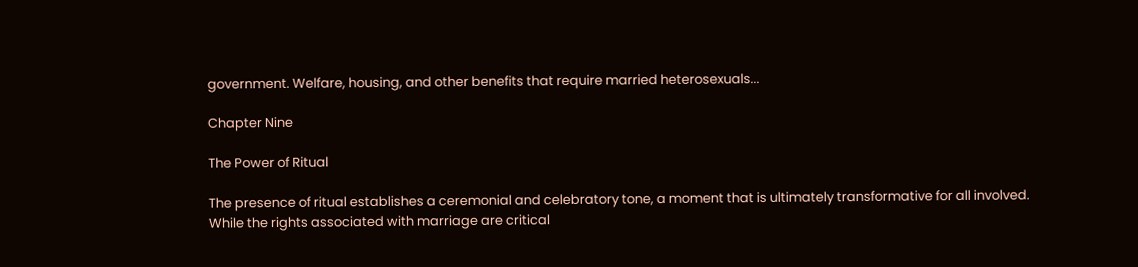government. Welfare, housing, and other benefits that require married heterosexuals...

Chapter Nine

The Power of Ritual

The presence of ritual establishes a ceremonial and celebratory tone, a moment that is ultimately transformative for all involved. While the rights associated with marriage are critical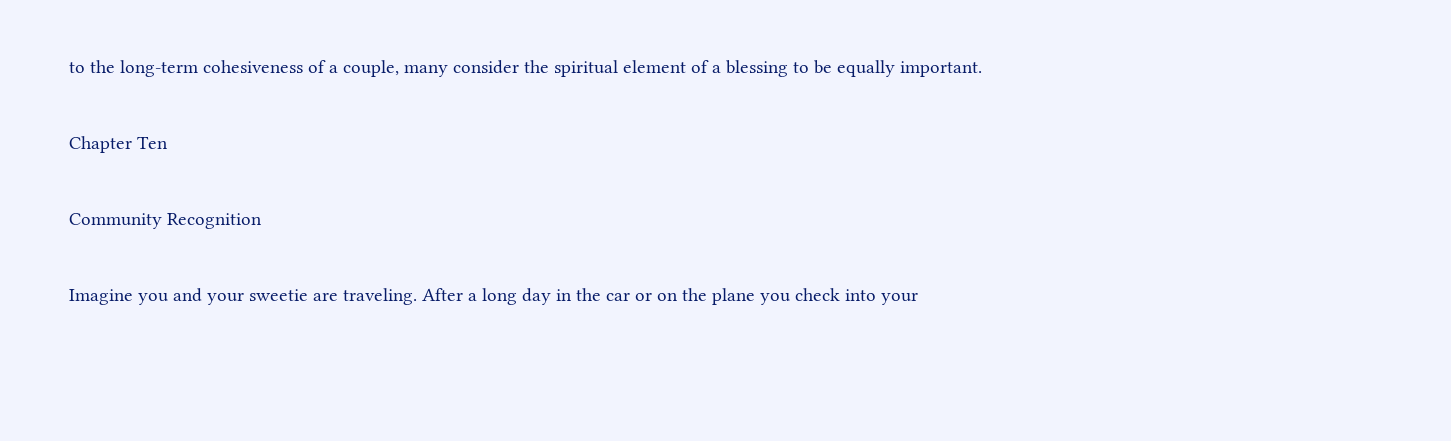to the long-term cohesiveness of a couple, many consider the spiritual element of a blessing to be equally important.

Chapter Ten

Community Recognition

Imagine you and your sweetie are traveling. After a long day in the car or on the plane you check into your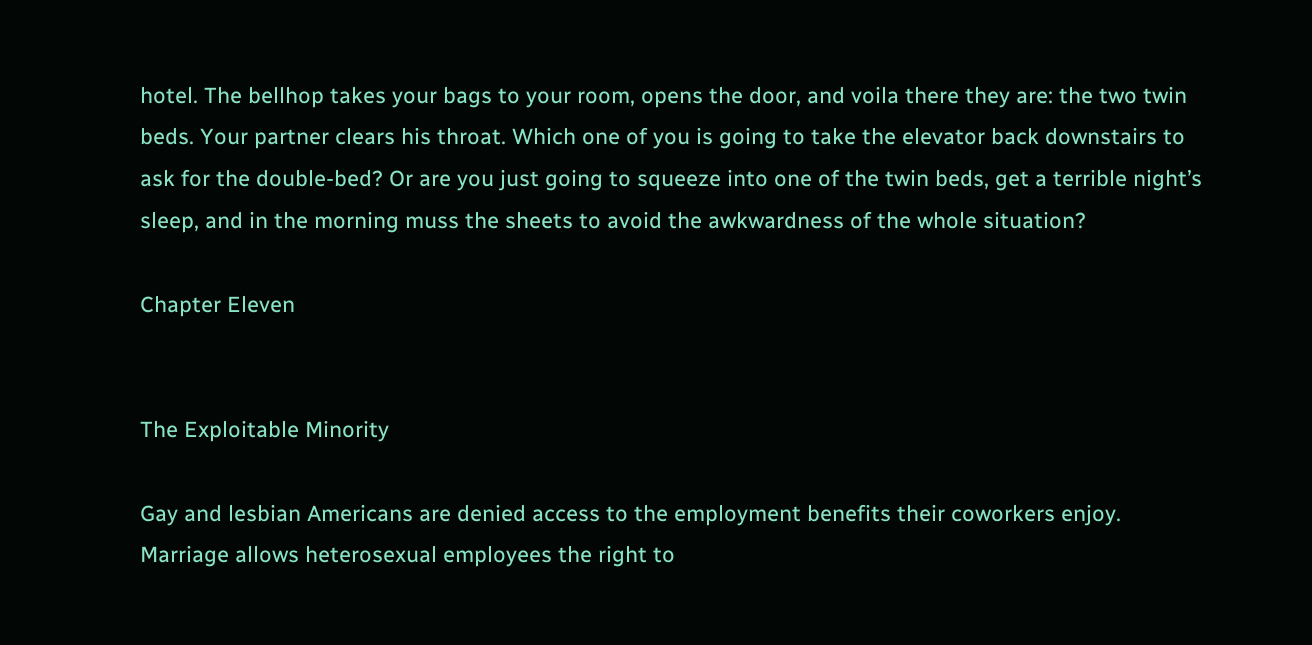hotel. The bellhop takes your bags to your room, opens the door, and voila there they are: the two twin beds. Your partner clears his throat. Which one of you is going to take the elevator back downstairs to ask for the double-bed? Or are you just going to squeeze into one of the twin beds, get a terrible night’s sleep, and in the morning muss the sheets to avoid the awkwardness of the whole situation?

Chapter Eleven


The Exploitable Minority

Gay and lesbian Americans are denied access to the employment benefits their coworkers enjoy. Marriage allows heterosexual employees the right to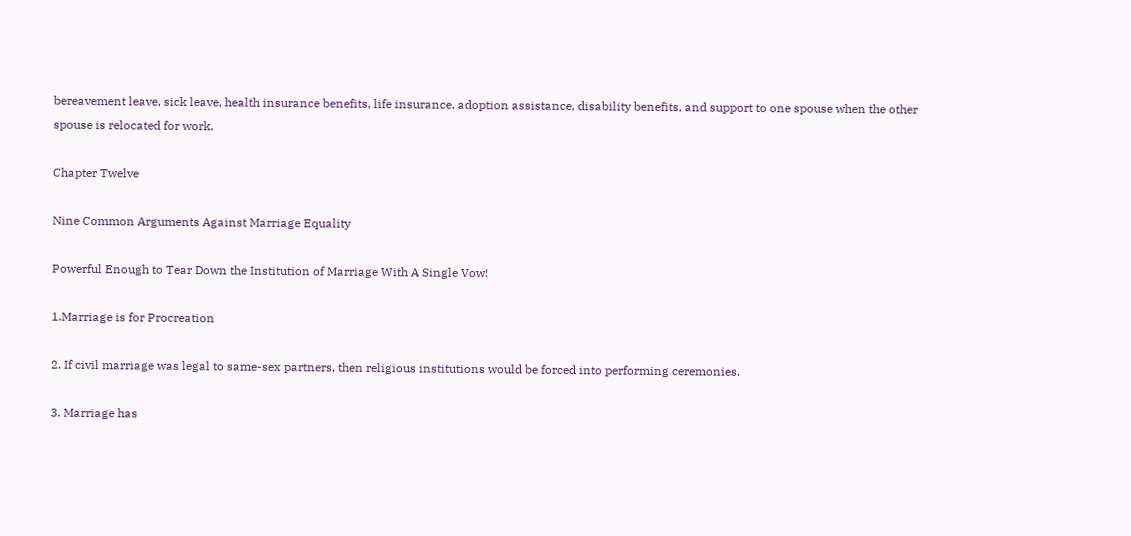bereavement leave, sick leave, health insurance benefits, life insurance, adoption assistance, disability benefits, and support to one spouse when the other spouse is relocated for work.

Chapter Twelve

Nine Common Arguments Against Marriage Equality

Powerful Enough to Tear Down the Institution of Marriage With A Single Vow!

1.Marriage is for Procreation

2. If civil marriage was legal to same-sex partners, then religious institutions would be forced into performing ceremonies.

3. Marriage has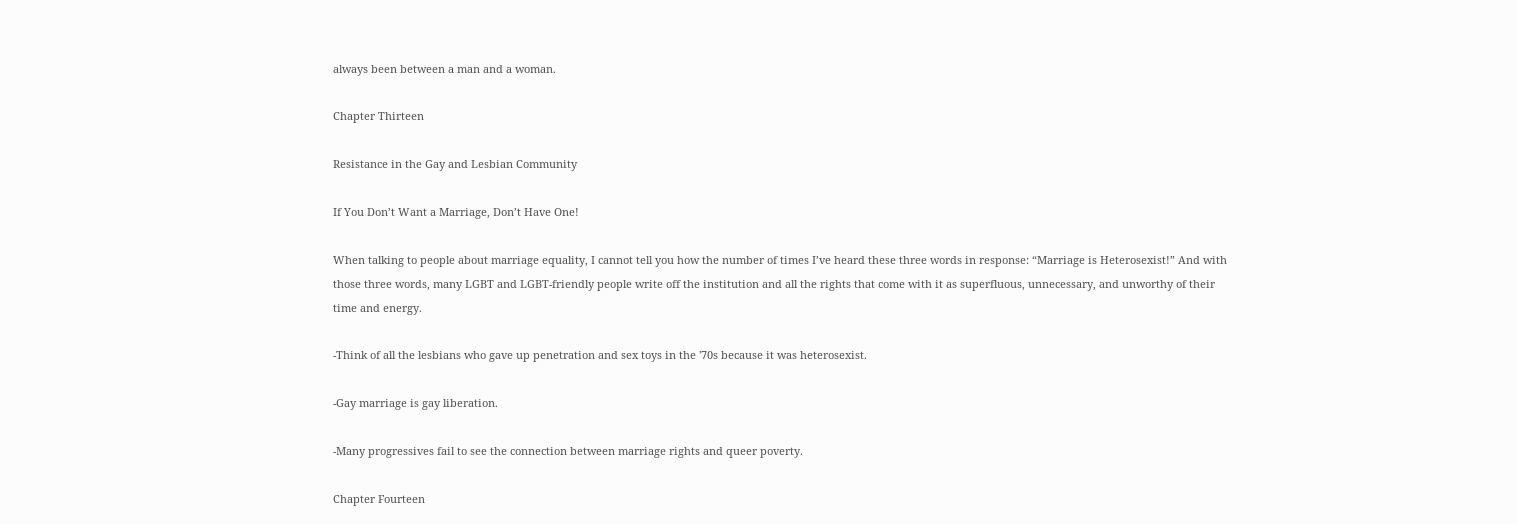always been between a man and a woman.

Chapter Thirteen

Resistance in the Gay and Lesbian Community

If You Don’t Want a Marriage, Don’t Have One!

When talking to people about marriage equality, I cannot tell you how the number of times I’ve heard these three words in response: “Marriage is Heterosexist!” And with those three words, many LGBT and LGBT-friendly people write off the institution and all the rights that come with it as superfluous, unnecessary, and unworthy of their time and energy.

-Think of all the lesbians who gave up penetration and sex toys in the '70s because it was heterosexist.

-Gay marriage is gay liberation.

-Many progressives fail to see the connection between marriage rights and queer poverty.

Chapter Fourteen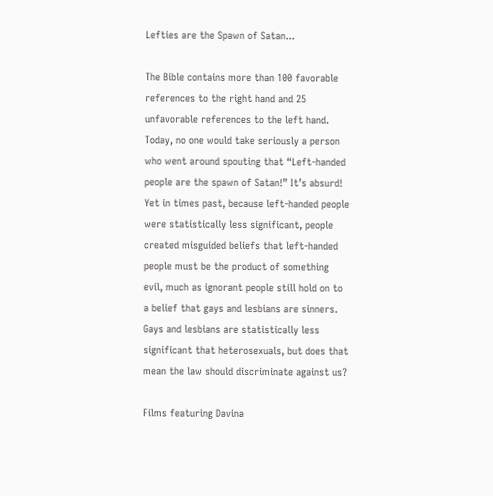Lefties are the Spawn of Satan...

The Bible contains more than 100 favorable references to the right hand and 25 unfavorable references to the left hand. Today, no one would take seriously a person who went around spouting that “Left-handed people are the spawn of Satan!” It’s absurd! Yet in times past, because left-handed people were statistically less significant, people created misguided beliefs that left-handed people must be the product of something evil, much as ignorant people still hold on to a belief that gays and lesbians are sinners. Gays and lesbians are statistically less significant that heterosexuals, but does that mean the law should discriminate against us?

Films featuring Davina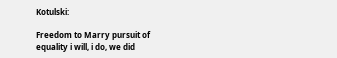Kotulski:

Freedom to Marry pursuit of equality i will, i do, we did